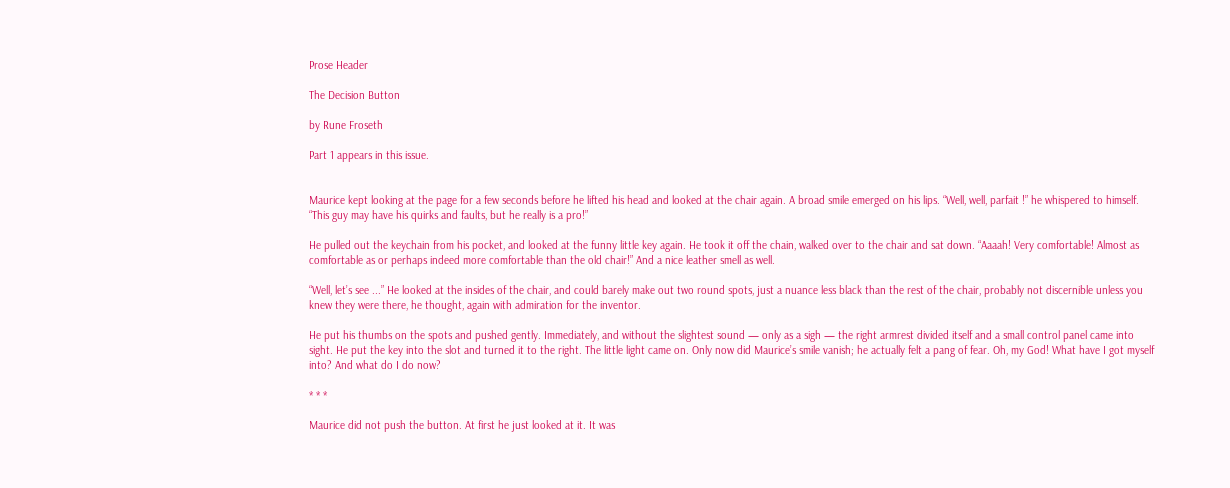Prose Header

The Decision Button

by Rune Froseth

Part 1 appears in this issue.


Maurice kept looking at the page for a few seconds before he lifted his head and looked at the chair again. A broad smile emerged on his lips. “Well, well, parfait !” he whispered to himself. “This guy may have his quirks and faults, but he really is a pro!”

He pulled out the keychain from his pocket, and looked at the funny little key again. He took it off the chain, walked over to the chair and sat down. “Aaaah! Very comfortable! Almost as comfortable as or perhaps indeed more comfortable than the old chair!” And a nice leather smell as well.

“Well, let’s see ...” He looked at the insides of the chair, and could barely make out two round spots, just a nuance less black than the rest of the chair, probably not discernible unless you knew they were there, he thought, again with admiration for the inventor.

He put his thumbs on the spots and pushed gently. Immediately, and without the slightest sound — only as a sigh — the right armrest divided itself and a small control panel came into sight. He put the key into the slot and turned it to the right. The little light came on. Only now did Maurice’s smile vanish; he actually felt a pang of fear. Oh, my God! What have I got myself into? And what do I do now?

* * *

Maurice did not push the button. At first he just looked at it. It was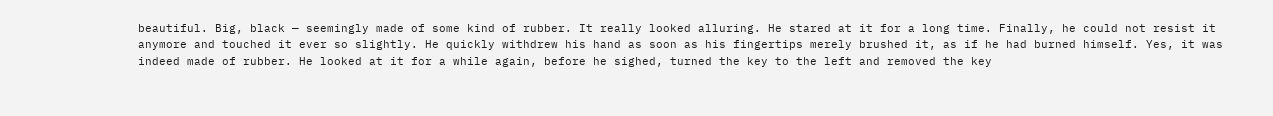beautiful. Big, black — seemingly made of some kind of rubber. It really looked alluring. He stared at it for a long time. Finally, he could not resist it anymore and touched it ever so slightly. He quickly withdrew his hand as soon as his fingertips merely brushed it, as if he had burned himself. Yes, it was indeed made of rubber. He looked at it for a while again, before he sighed, turned the key to the left and removed the key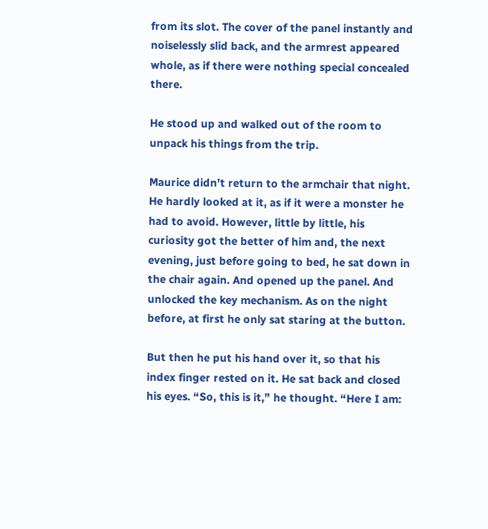from its slot. The cover of the panel instantly and noiselessly slid back, and the armrest appeared whole, as if there were nothing special concealed there.

He stood up and walked out of the room to unpack his things from the trip.

Maurice didn’t return to the armchair that night. He hardly looked at it, as if it were a monster he had to avoid. However, little by little, his curiosity got the better of him and, the next evening, just before going to bed, he sat down in the chair again. And opened up the panel. And unlocked the key mechanism. As on the night before, at first he only sat staring at the button.

But then he put his hand over it, so that his index finger rested on it. He sat back and closed his eyes. “So, this is it,” he thought. “Here I am: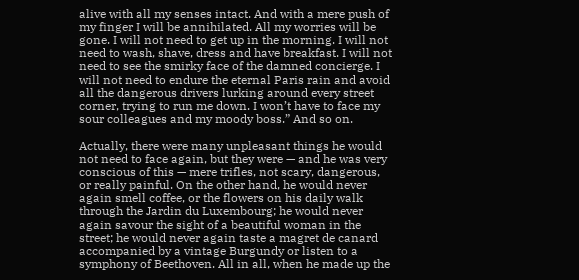alive with all my senses intact. And with a mere push of my finger I will be annihilated. All my worries will be gone. I will not need to get up in the morning. I will not need to wash, shave, dress and have breakfast. I will not need to see the smirky face of the damned concierge. I will not need to endure the eternal Paris rain and avoid all the dangerous drivers lurking around every street corner, trying to run me down. I won’t have to face my sour colleagues and my moody boss.” And so on.

Actually, there were many unpleasant things he would not need to face again, but they were — and he was very conscious of this — mere trifles, not scary, dangerous, or really painful. On the other hand, he would never again smell coffee, or the flowers on his daily walk through the Jardin du Luxembourg; he would never again savour the sight of a beautiful woman in the street; he would never again taste a magret de canard accompanied by a vintage Burgundy or listen to a symphony of Beethoven. All in all, when he made up the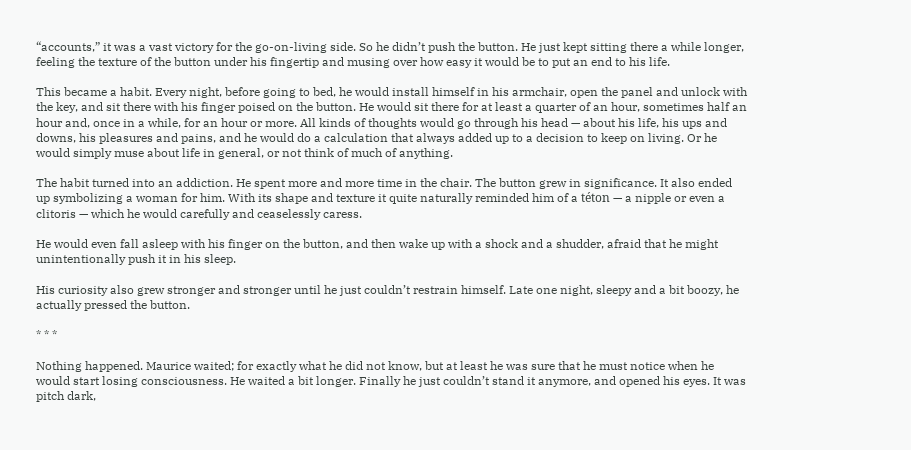“accounts,” it was a vast victory for the go-on-living side. So he didn’t push the button. He just kept sitting there a while longer, feeling the texture of the button under his fingertip and musing over how easy it would be to put an end to his life.

This became a habit. Every night, before going to bed, he would install himself in his armchair, open the panel and unlock with the key, and sit there with his finger poised on the button. He would sit there for at least a quarter of an hour, sometimes half an hour and, once in a while, for an hour or more. All kinds of thoughts would go through his head — about his life, his ups and downs, his pleasures and pains, and he would do a calculation that always added up to a decision to keep on living. Or he would simply muse about life in general, or not think of much of anything.

The habit turned into an addiction. He spent more and more time in the chair. The button grew in significance. It also ended up symbolizing a woman for him. With its shape and texture it quite naturally reminded him of a téton — a nipple or even a clitoris — which he would carefully and ceaselessly caress.

He would even fall asleep with his finger on the button, and then wake up with a shock and a shudder, afraid that he might unintentionally push it in his sleep.

His curiosity also grew stronger and stronger until he just couldn’t restrain himself. Late one night, sleepy and a bit boozy, he actually pressed the button.

* * *

Nothing happened. Maurice waited; for exactly what he did not know, but at least he was sure that he must notice when he would start losing consciousness. He waited a bit longer. Finally he just couldn’t stand it anymore, and opened his eyes. It was pitch dark,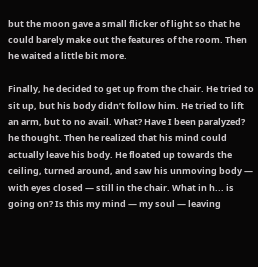but the moon gave a small flicker of light so that he could barely make out the features of the room. Then he waited a little bit more.

Finally, he decided to get up from the chair. He tried to sit up, but his body didn’t follow him. He tried to lift an arm, but to no avail. What? Have I been paralyzed? he thought. Then he realized that his mind could actually leave his body. He floated up towards the ceiling, turned around, and saw his unmoving body — with eyes closed — still in the chair. What in h... is going on? Is this my mind — my soul — leaving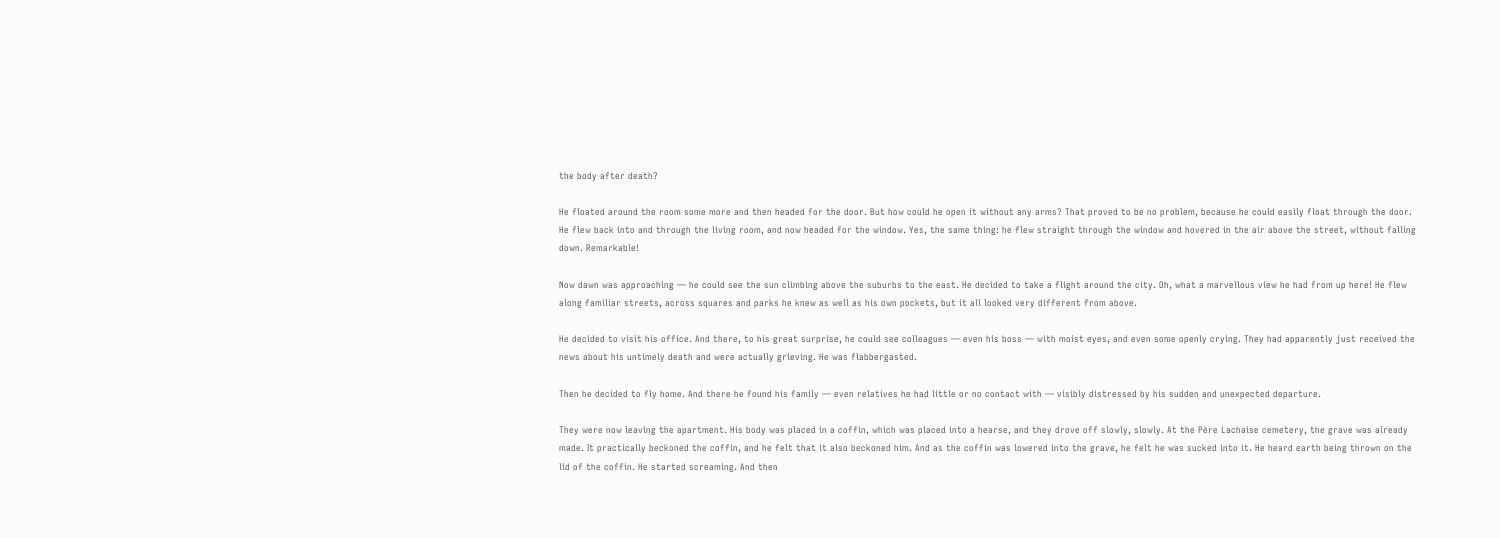the body after death?

He floated around the room some more and then headed for the door. But how could he open it without any arms? That proved to be no problem, because he could easily float through the door. He flew back into and through the living room, and now headed for the window. Yes, the same thing: he flew straight through the window and hovered in the air above the street, without falling down. Remarkable!

Now dawn was approaching — he could see the sun climbing above the suburbs to the east. He decided to take a flight around the city. Oh, what a marvellous view he had from up here! He flew along familiar streets, across squares and parks he knew as well as his own pockets, but it all looked very different from above.

He decided to visit his office. And there, to his great surprise, he could see colleagues — even his boss — with moist eyes, and even some openly crying. They had apparently just received the news about his untimely death and were actually grieving. He was flabbergasted.

Then he decided to fly home. And there he found his family — even relatives he had little or no contact with — visibly distressed by his sudden and unexpected departure.

They were now leaving the apartment. His body was placed in a coffin, which was placed into a hearse, and they drove off slowly, slowly. At the Père Lachaise cemetery, the grave was already made. It practically beckoned the coffin, and he felt that it also beckoned him. And as the coffin was lowered into the grave, he felt he was sucked into it. He heard earth being thrown on the lid of the coffin. He started screaming. And then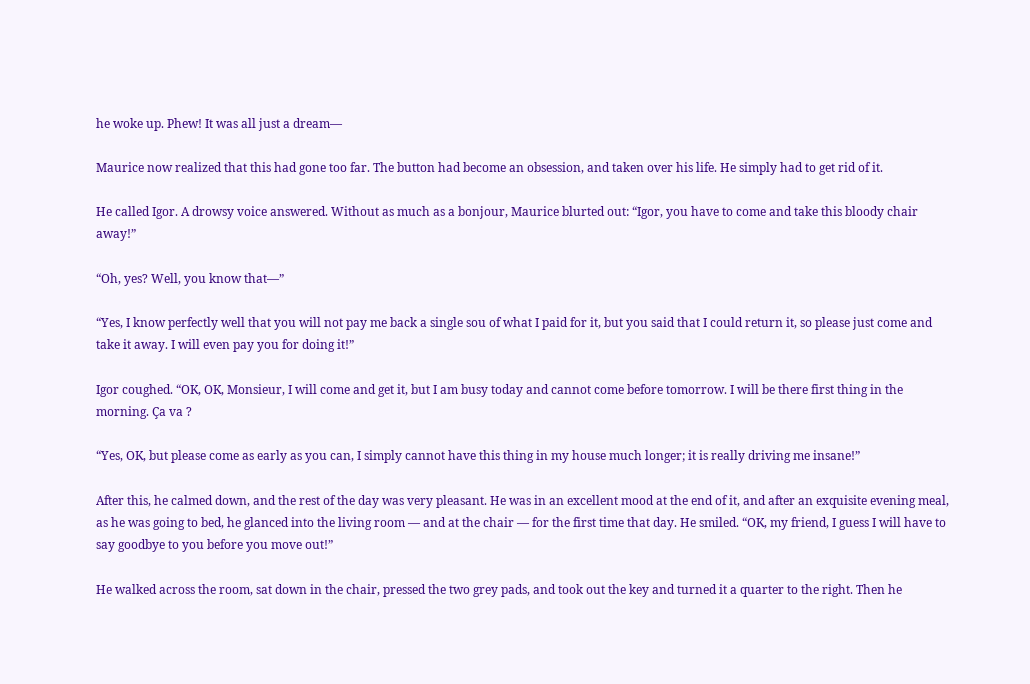he woke up. Phew! It was all just a dream—

Maurice now realized that this had gone too far. The button had become an obsession, and taken over his life. He simply had to get rid of it.

He called Igor. A drowsy voice answered. Without as much as a bonjour, Maurice blurted out: “Igor, you have to come and take this bloody chair away!”

“Oh, yes? Well, you know that—”

“Yes, I know perfectly well that you will not pay me back a single sou of what I paid for it, but you said that I could return it, so please just come and take it away. I will even pay you for doing it!”

Igor coughed. “OK, OK, Monsieur, I will come and get it, but I am busy today and cannot come before tomorrow. I will be there first thing in the morning. Ça va ?

“Yes, OK, but please come as early as you can, I simply cannot have this thing in my house much longer; it is really driving me insane!”

After this, he calmed down, and the rest of the day was very pleasant. He was in an excellent mood at the end of it, and after an exquisite evening meal, as he was going to bed, he glanced into the living room — and at the chair — for the first time that day. He smiled. “OK, my friend, I guess I will have to say goodbye to you before you move out!”

He walked across the room, sat down in the chair, pressed the two grey pads, and took out the key and turned it a quarter to the right. Then he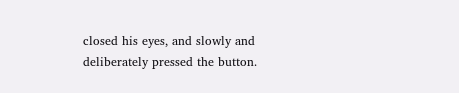closed his eyes, and slowly and deliberately pressed the button.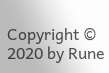Copyright © 2020 by Rune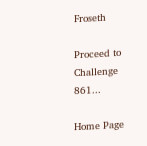Froseth

Proceed to Challenge 861...

Home Page